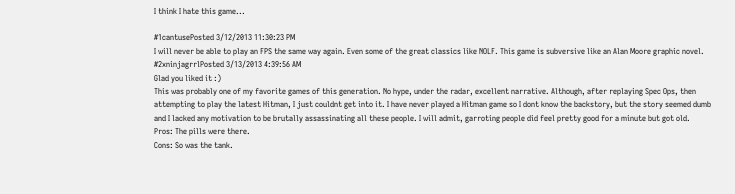I think I hate this game...

#1cantusePosted 3/12/2013 11:30:23 PM
I will never be able to play an FPS the same way again. Even some of the great classics like NOLF. This game is subversive like an Alan Moore graphic novel.
#2xninjagrrlPosted 3/13/2013 4:39:56 AM
Glad you liked it :)
This was probably one of my favorite games of this generation. No hype, under the radar, excellent narrative. Although, after replaying Spec Ops, then attempting to play the latest Hitman, I just couldnt get into it. I have never played a Hitman game so I dont know the backstory, but the story seemed dumb and I lacked any motivation to be brutally assassinating all these people. I will admit, garroting people did feel pretty good for a minute but got old.
Pros: The pills were there.
Cons: So was the tank.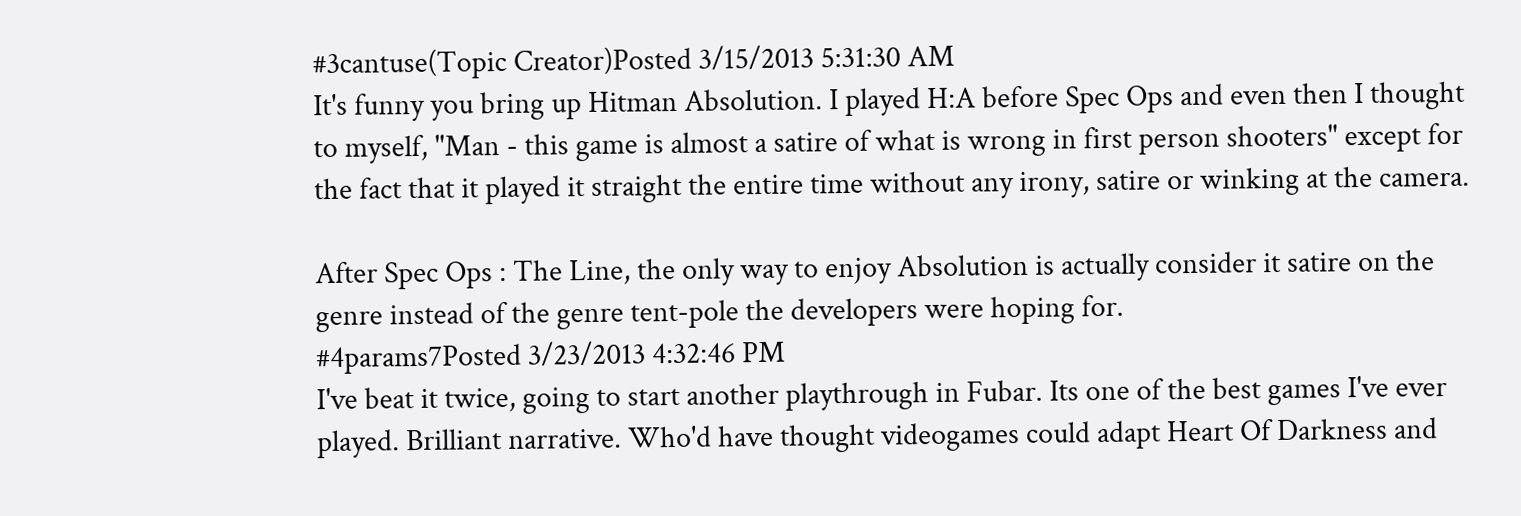#3cantuse(Topic Creator)Posted 3/15/2013 5:31:30 AM
It's funny you bring up Hitman Absolution. I played H:A before Spec Ops and even then I thought to myself, "Man - this game is almost a satire of what is wrong in first person shooters" except for the fact that it played it straight the entire time without any irony, satire or winking at the camera.

After Spec Ops : The Line, the only way to enjoy Absolution is actually consider it satire on the genre instead of the genre tent-pole the developers were hoping for.
#4params7Posted 3/23/2013 4:32:46 PM
I've beat it twice, going to start another playthrough in Fubar. Its one of the best games I've ever played. Brilliant narrative. Who'd have thought videogames could adapt Heart Of Darkness and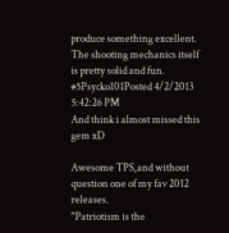produce something excellent. The shooting mechanics itself is pretty solid and fun.
#5Psycko101Posted 4/2/2013 5:42:26 PM
And think i almost missed this gem xD

Awesome TPS,and without question one of my fav 2012 releases.
"Patriotism is the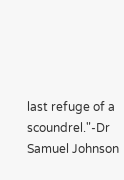last refuge of a scoundrel."-Dr Samuel Johnson